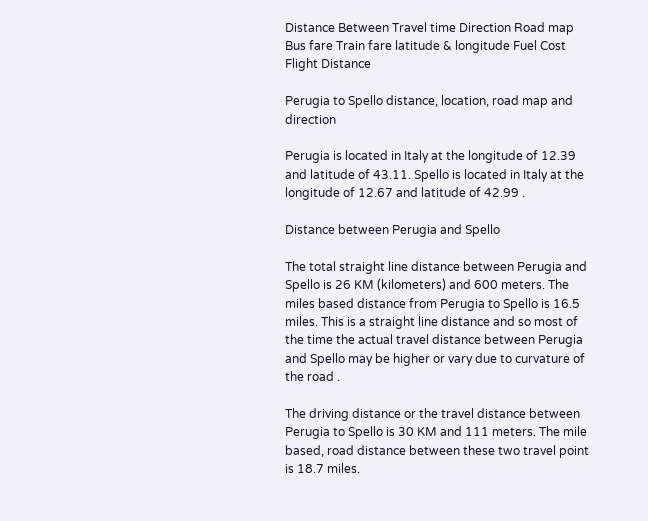Distance Between Travel time Direction Road map Bus fare Train fare latitude & longitude Fuel Cost Flight Distance

Perugia to Spello distance, location, road map and direction

Perugia is located in Italy at the longitude of 12.39 and latitude of 43.11. Spello is located in Italy at the longitude of 12.67 and latitude of 42.99 .

Distance between Perugia and Spello

The total straight line distance between Perugia and Spello is 26 KM (kilometers) and 600 meters. The miles based distance from Perugia to Spello is 16.5 miles. This is a straight line distance and so most of the time the actual travel distance between Perugia and Spello may be higher or vary due to curvature of the road .

The driving distance or the travel distance between Perugia to Spello is 30 KM and 111 meters. The mile based, road distance between these two travel point is 18.7 miles.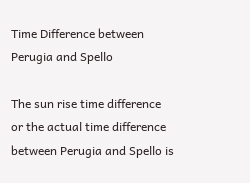Time Difference between Perugia and Spello

The sun rise time difference or the actual time difference between Perugia and Spello is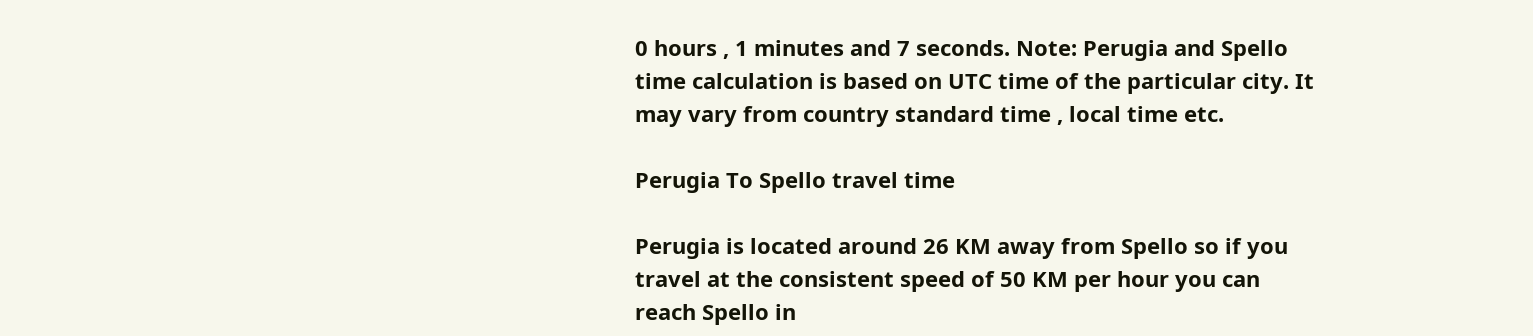0 hours , 1 minutes and 7 seconds. Note: Perugia and Spello time calculation is based on UTC time of the particular city. It may vary from country standard time , local time etc.

Perugia To Spello travel time

Perugia is located around 26 KM away from Spello so if you travel at the consistent speed of 50 KM per hour you can reach Spello in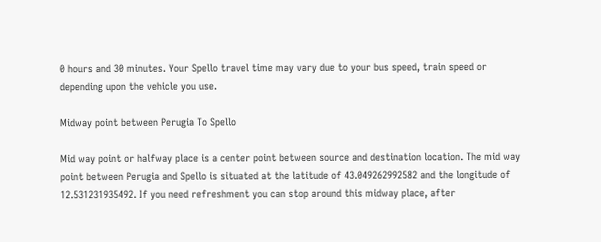0 hours and 30 minutes. Your Spello travel time may vary due to your bus speed, train speed or depending upon the vehicle you use.

Midway point between Perugia To Spello

Mid way point or halfway place is a center point between source and destination location. The mid way point between Perugia and Spello is situated at the latitude of 43.049262992582 and the longitude of 12.531231935492. If you need refreshment you can stop around this midway place, after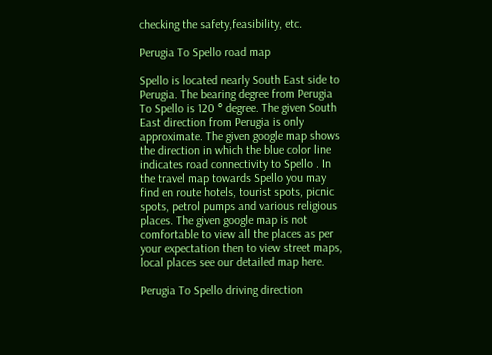checking the safety,feasibility, etc.

Perugia To Spello road map

Spello is located nearly South East side to Perugia. The bearing degree from Perugia To Spello is 120 ° degree. The given South East direction from Perugia is only approximate. The given google map shows the direction in which the blue color line indicates road connectivity to Spello . In the travel map towards Spello you may find en route hotels, tourist spots, picnic spots, petrol pumps and various religious places. The given google map is not comfortable to view all the places as per your expectation then to view street maps, local places see our detailed map here.

Perugia To Spello driving direction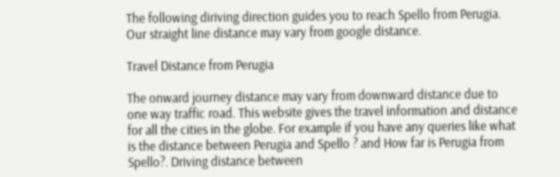The following diriving direction guides you to reach Spello from Perugia. Our straight line distance may vary from google distance.

Travel Distance from Perugia

The onward journey distance may vary from downward distance due to one way traffic road. This website gives the travel information and distance for all the cities in the globe. For example if you have any queries like what is the distance between Perugia and Spello ? and How far is Perugia from Spello?. Driving distance between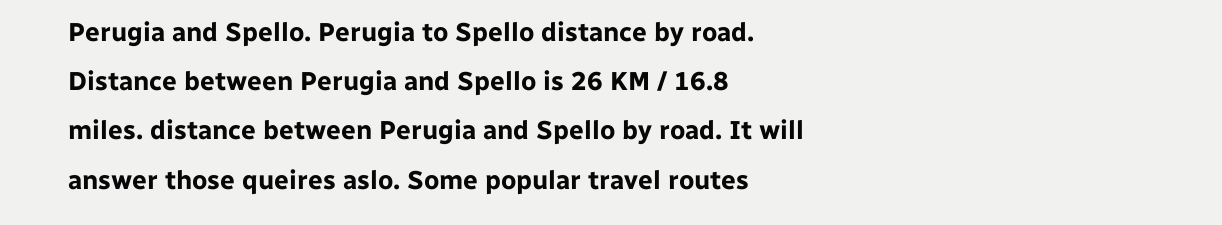Perugia and Spello. Perugia to Spello distance by road. Distance between Perugia and Spello is 26 KM / 16.8 miles. distance between Perugia and Spello by road. It will answer those queires aslo. Some popular travel routes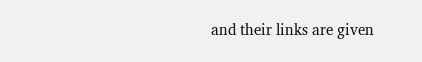and their links are given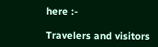here :-

Travelers and visitors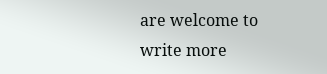are welcome to write more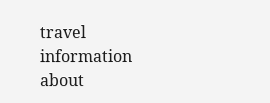travel information about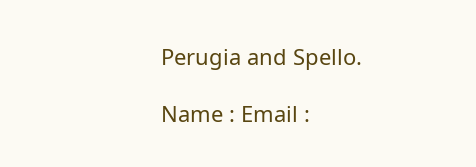Perugia and Spello.

Name : Email :